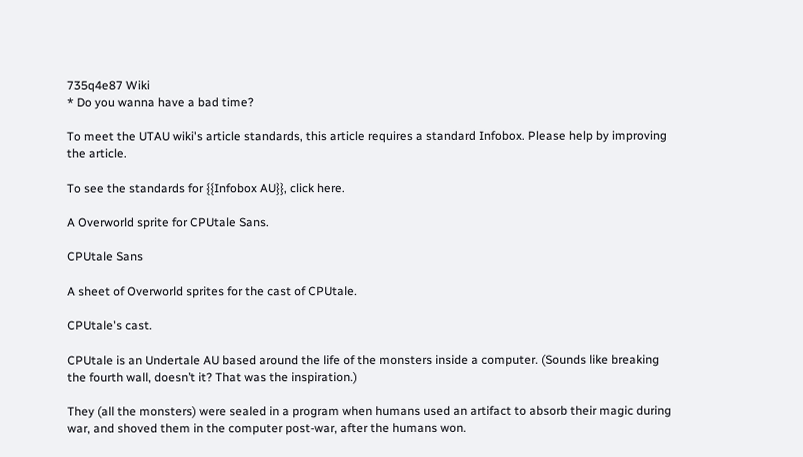735q4e87 Wiki
* Do you wanna have a bad time?

To meet the UTAU wiki's article standards, this article requires a standard Infobox. Please help by improving the article.

To see the standards for {{Infobox AU}}, click here.

A Overworld sprite for CPUtale Sans.

CPUtale Sans

A sheet of Overworld sprites for the cast of CPUtale.

CPUtale's cast.

CPUtale is an Undertale AU based around the life of the monsters inside a computer. (Sounds like breaking the fourth wall, doesn’t it? That was the inspiration.)

They (all the monsters) were sealed in a program when humans used an artifact to absorb their magic during war, and shoved them in the computer post-war, after the humans won.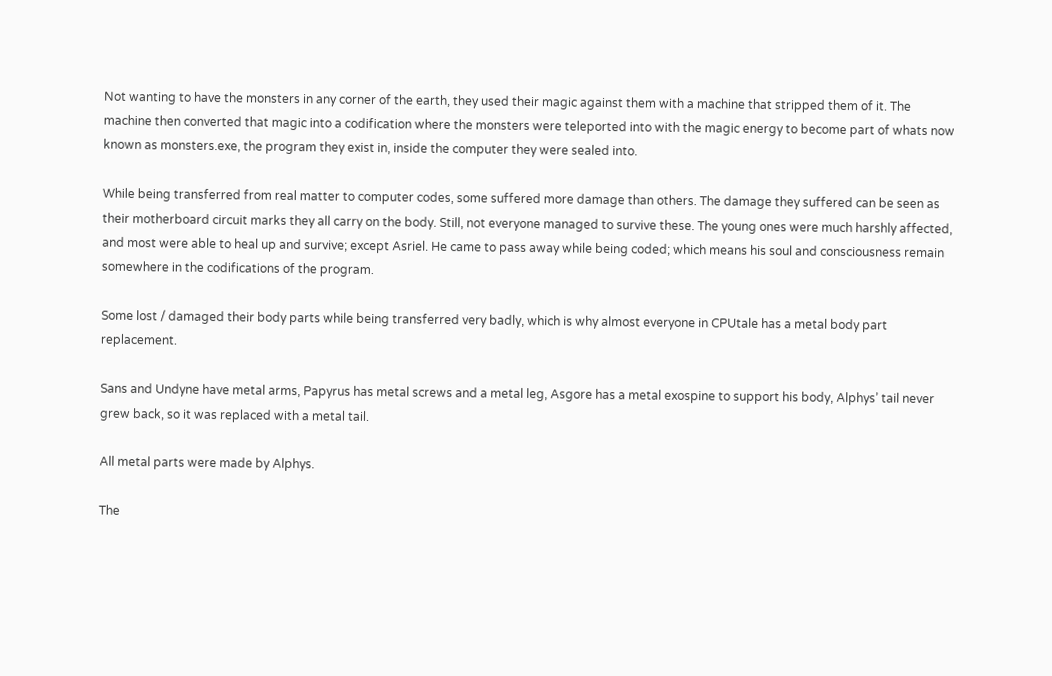Not wanting to have the monsters in any corner of the earth, they used their magic against them with a machine that stripped them of it. The machine then converted that magic into a codification where the monsters were teleported into with the magic energy to become part of whats now known as monsters.exe, the program they exist in, inside the computer they were sealed into.

While being transferred from real matter to computer codes, some suffered more damage than others. The damage they suffered can be seen as their motherboard circuit marks they all carry on the body. Still, not everyone managed to survive these. The young ones were much harshly affected, and most were able to heal up and survive; except Asriel. He came to pass away while being coded; which means his soul and consciousness remain somewhere in the codifications of the program.

Some lost / damaged their body parts while being transferred very badly, which is why almost everyone in CPUtale has a metal body part replacement.

Sans and Undyne have metal arms, Papyrus has metal screws and a metal leg, Asgore has a metal exospine to support his body, Alphys’ tail never grew back, so it was replaced with a metal tail.

All metal parts were made by Alphys.

The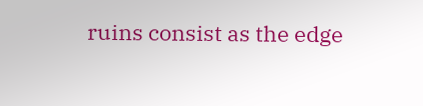ruins consist as the edge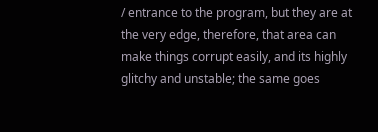/ entrance to the program, but they are at the very edge, therefore, that area can make things corrupt easily, and its highly glitchy and unstable; the same goes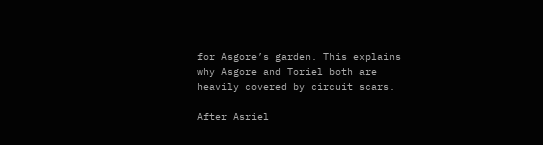for Asgore’s garden. This explains why Asgore and Toriel both are heavily covered by circuit scars.

After Asriel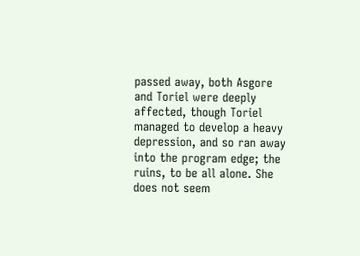passed away, both Asgore and Toriel were deeply affected, though Toriel managed to develop a heavy depression, and so ran away into the program edge; the ruins, to be all alone. She does not seem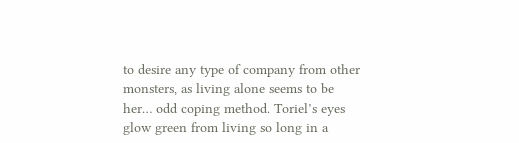to desire any type of company from other monsters, as living alone seems to be her… odd coping method. Toriel’s eyes glow green from living so long in a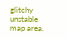glitchy unstable map area.